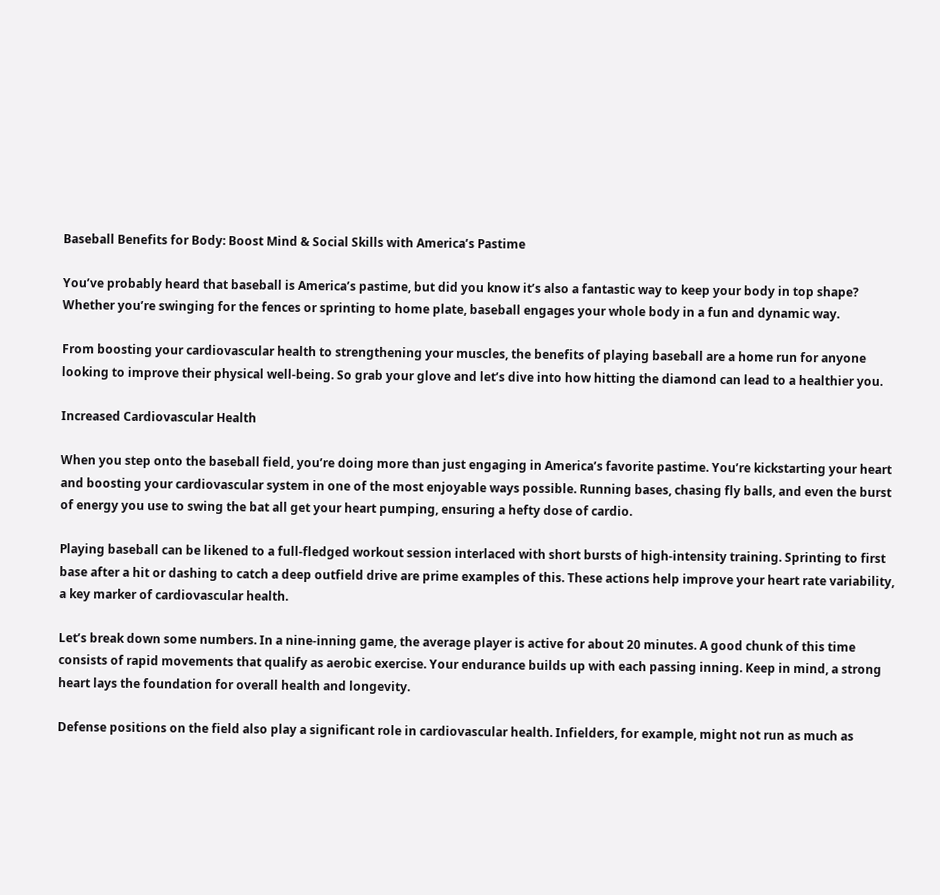Baseball Benefits for Body: Boost Mind & Social Skills with America’s Pastime

You’ve probably heard that baseball is America’s pastime, but did you know it’s also a fantastic way to keep your body in top shape? Whether you’re swinging for the fences or sprinting to home plate, baseball engages your whole body in a fun and dynamic way.

From boosting your cardiovascular health to strengthening your muscles, the benefits of playing baseball are a home run for anyone looking to improve their physical well-being. So grab your glove and let’s dive into how hitting the diamond can lead to a healthier you.

Increased Cardiovascular Health

When you step onto the baseball field, you’re doing more than just engaging in America’s favorite pastime. You’re kickstarting your heart and boosting your cardiovascular system in one of the most enjoyable ways possible. Running bases, chasing fly balls, and even the burst of energy you use to swing the bat all get your heart pumping, ensuring a hefty dose of cardio.

Playing baseball can be likened to a full-fledged workout session interlaced with short bursts of high-intensity training. Sprinting to first base after a hit or dashing to catch a deep outfield drive are prime examples of this. These actions help improve your heart rate variability, a key marker of cardiovascular health.

Let’s break down some numbers. In a nine-inning game, the average player is active for about 20 minutes. A good chunk of this time consists of rapid movements that qualify as aerobic exercise. Your endurance builds up with each passing inning. Keep in mind, a strong heart lays the foundation for overall health and longevity.

Defense positions on the field also play a significant role in cardiovascular health. Infielders, for example, might not run as much as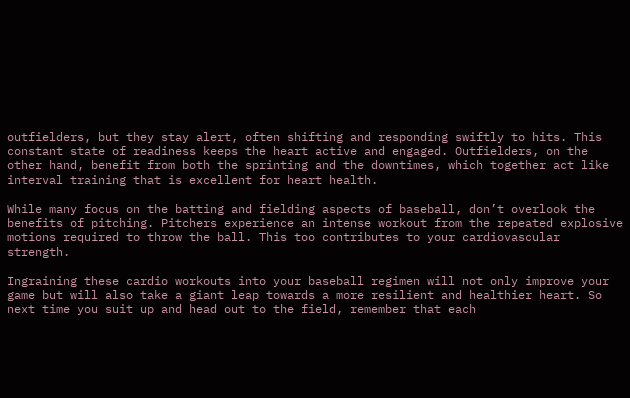outfielders, but they stay alert, often shifting and responding swiftly to hits. This constant state of readiness keeps the heart active and engaged. Outfielders, on the other hand, benefit from both the sprinting and the downtimes, which together act like interval training that is excellent for heart health.

While many focus on the batting and fielding aspects of baseball, don’t overlook the benefits of pitching. Pitchers experience an intense workout from the repeated explosive motions required to throw the ball. This too contributes to your cardiovascular strength.

Ingraining these cardio workouts into your baseball regimen will not only improve your game but will also take a giant leap towards a more resilient and healthier heart. So next time you suit up and head out to the field, remember that each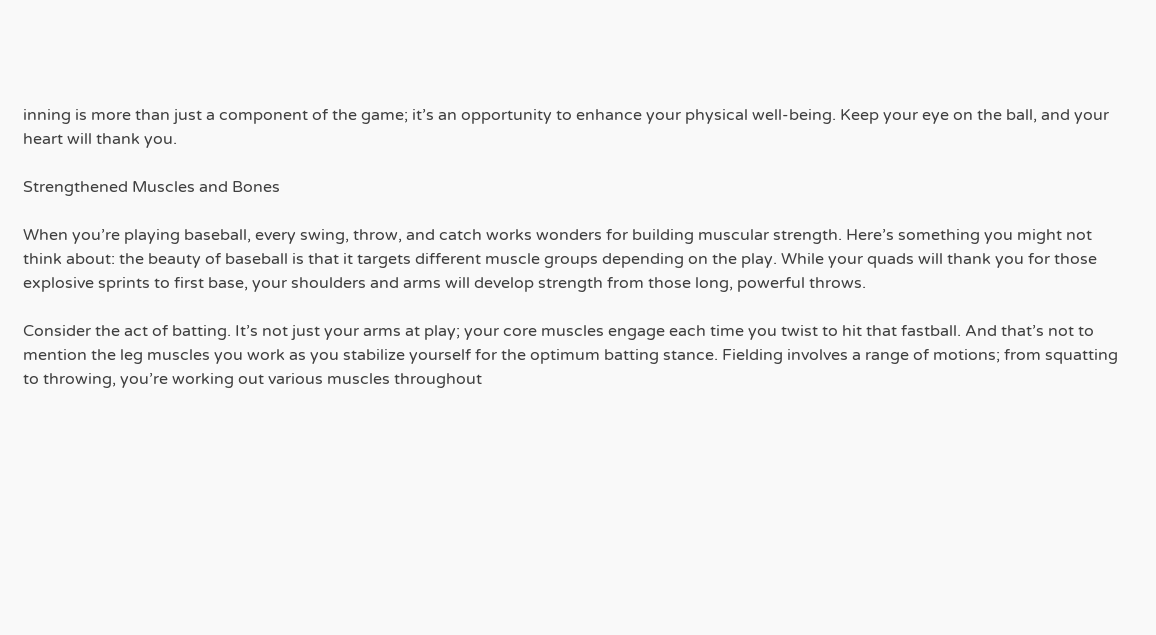inning is more than just a component of the game; it’s an opportunity to enhance your physical well-being. Keep your eye on the ball, and your heart will thank you.

Strengthened Muscles and Bones

When you’re playing baseball, every swing, throw, and catch works wonders for building muscular strength. Here’s something you might not think about: the beauty of baseball is that it targets different muscle groups depending on the play. While your quads will thank you for those explosive sprints to first base, your shoulders and arms will develop strength from those long, powerful throws.

Consider the act of batting. It’s not just your arms at play; your core muscles engage each time you twist to hit that fastball. And that’s not to mention the leg muscles you work as you stabilize yourself for the optimum batting stance. Fielding involves a range of motions; from squatting to throwing, you’re working out various muscles throughout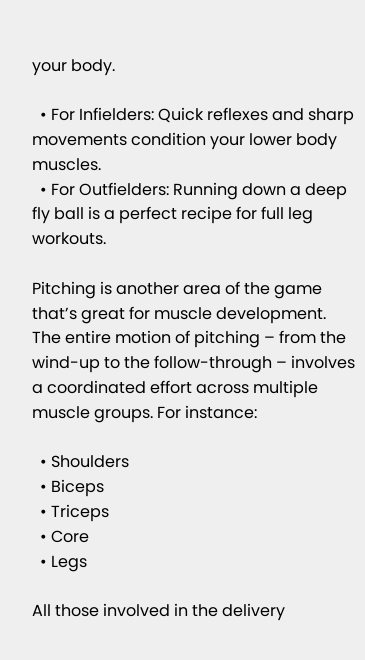your body.

  • For Infielders: Quick reflexes and sharp movements condition your lower body muscles.
  • For Outfielders: Running down a deep fly ball is a perfect recipe for full leg workouts.

Pitching is another area of the game that’s great for muscle development. The entire motion of pitching – from the wind-up to the follow-through – involves a coordinated effort across multiple muscle groups. For instance:

  • Shoulders
  • Biceps
  • Triceps
  • Core
  • Legs

All those involved in the delivery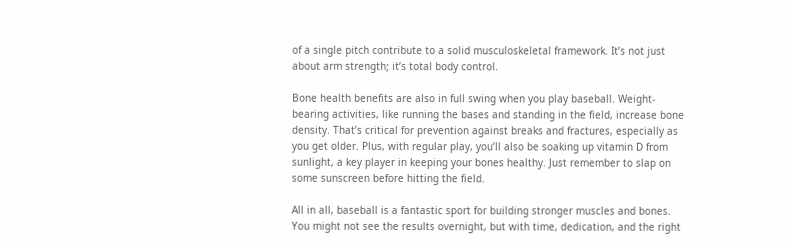of a single pitch contribute to a solid musculoskeletal framework. It’s not just about arm strength; it’s total body control.

Bone health benefits are also in full swing when you play baseball. Weight-bearing activities, like running the bases and standing in the field, increase bone density. That’s critical for prevention against breaks and fractures, especially as you get older. Plus, with regular play, you’ll also be soaking up vitamin D from sunlight, a key player in keeping your bones healthy. Just remember to slap on some sunscreen before hitting the field.

All in all, baseball is a fantastic sport for building stronger muscles and bones. You might not see the results overnight, but with time, dedication, and the right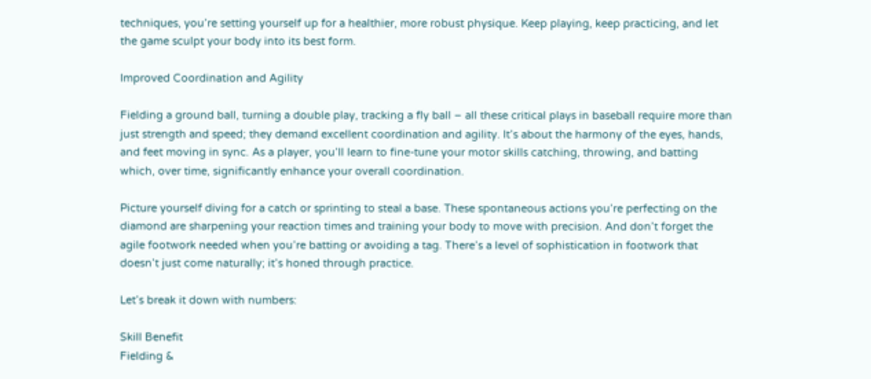techniques, you’re setting yourself up for a healthier, more robust physique. Keep playing, keep practicing, and let the game sculpt your body into its best form.

Improved Coordination and Agility

Fielding a ground ball, turning a double play, tracking a fly ball – all these critical plays in baseball require more than just strength and speed; they demand excellent coordination and agility. It’s about the harmony of the eyes, hands, and feet moving in sync. As a player, you’ll learn to fine-tune your motor skills catching, throwing, and batting which, over time, significantly enhance your overall coordination.

Picture yourself diving for a catch or sprinting to steal a base. These spontaneous actions you’re perfecting on the diamond are sharpening your reaction times and training your body to move with precision. And don’t forget the agile footwork needed when you’re batting or avoiding a tag. There’s a level of sophistication in footwork that doesn’t just come naturally; it’s honed through practice.

Let’s break it down with numbers:

Skill Benefit
Fielding &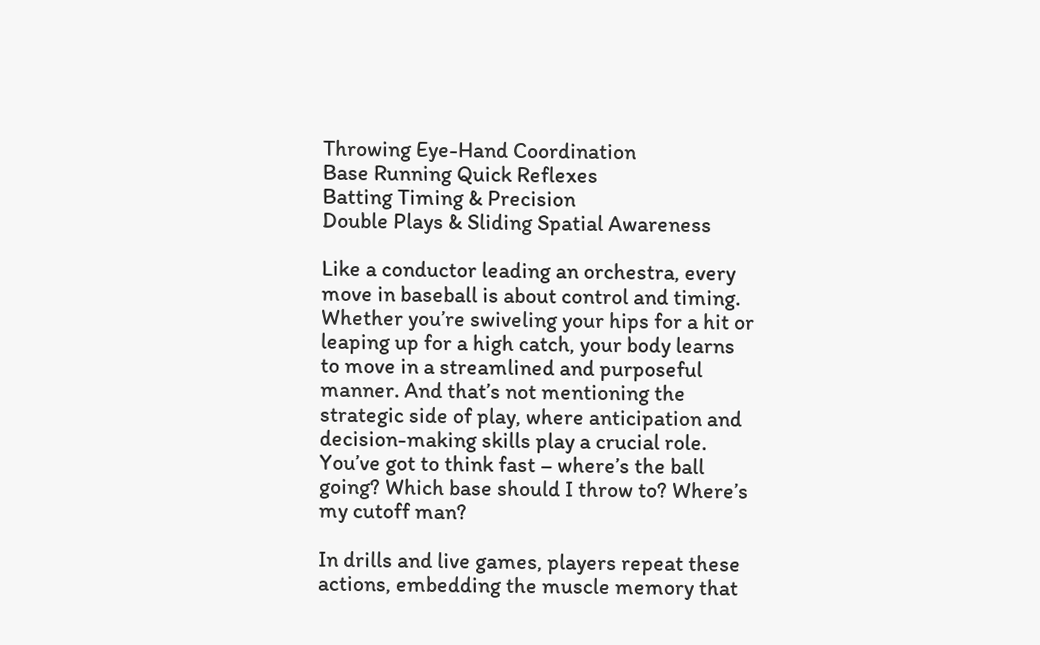Throwing Eye-Hand Coordination
Base Running Quick Reflexes
Batting Timing & Precision
Double Plays & Sliding Spatial Awareness

Like a conductor leading an orchestra, every move in baseball is about control and timing. Whether you’re swiveling your hips for a hit or leaping up for a high catch, your body learns to move in a streamlined and purposeful manner. And that’s not mentioning the strategic side of play, where anticipation and decision-making skills play a crucial role. You’ve got to think fast – where’s the ball going? Which base should I throw to? Where’s my cutoff man?

In drills and live games, players repeat these actions, embedding the muscle memory that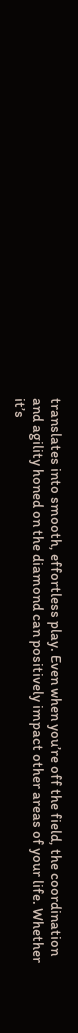translates into smooth, effortless play. Even when you’re off the field, the coordination and agility honed on the diamond can positively impact other areas of your life. Whether it’s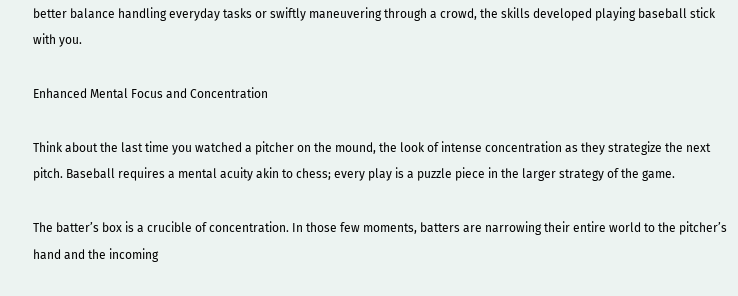better balance handling everyday tasks or swiftly maneuvering through a crowd, the skills developed playing baseball stick with you.

Enhanced Mental Focus and Concentration

Think about the last time you watched a pitcher on the mound, the look of intense concentration as they strategize the next pitch. Baseball requires a mental acuity akin to chess; every play is a puzzle piece in the larger strategy of the game.

The batter’s box is a crucible of concentration. In those few moments, batters are narrowing their entire world to the pitcher’s hand and the incoming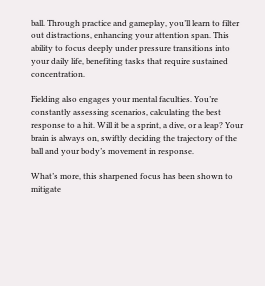ball. Through practice and gameplay, you’ll learn to filter out distractions, enhancing your attention span. This ability to focus deeply under pressure transitions into your daily life, benefiting tasks that require sustained concentration.

Fielding also engages your mental faculties. You’re constantly assessing scenarios, calculating the best response to a hit. Will it be a sprint, a dive, or a leap? Your brain is always on, swiftly deciding the trajectory of the ball and your body’s movement in response.

What’s more, this sharpened focus has been shown to mitigate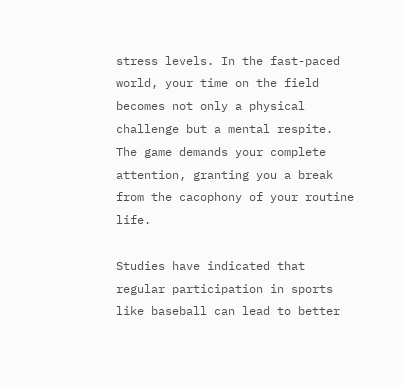stress levels. In the fast-paced world, your time on the field becomes not only a physical challenge but a mental respite. The game demands your complete attention, granting you a break from the cacophony of your routine life.

Studies have indicated that regular participation in sports like baseball can lead to better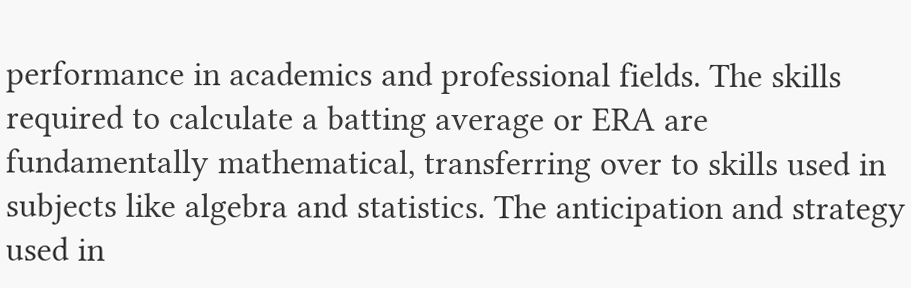performance in academics and professional fields. The skills required to calculate a batting average or ERA are fundamentally mathematical, transferring over to skills used in subjects like algebra and statistics. The anticipation and strategy used in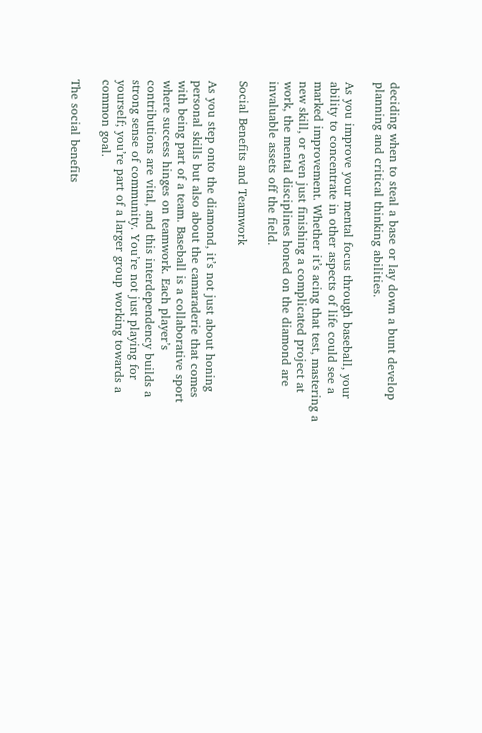deciding when to steal a base or lay down a bunt develop planning and critical thinking abilities.

As you improve your mental focus through baseball, your ability to concentrate in other aspects of life could see a marked improvement. Whether it’s acing that test, mastering a new skill, or even just finishing a complicated project at work, the mental disciplines honed on the diamond are invaluable assets off the field.

Social Benefits and Teamwork

As you step onto the diamond, it’s not just about honing personal skills but also about the camaraderie that comes with being part of a team. Baseball is a collaborative sport where success hinges on teamwork. Each player’s contributions are vital, and this interdependency builds a strong sense of community. You’re not just playing for yourself; you’re part of a larger group working towards a common goal.

The social benefits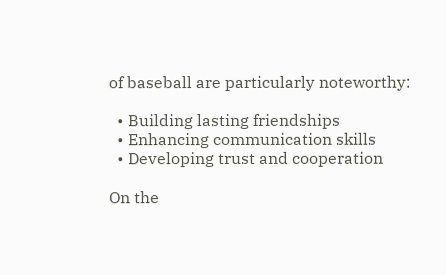of baseball are particularly noteworthy:

  • Building lasting friendships
  • Enhancing communication skills
  • Developing trust and cooperation

On the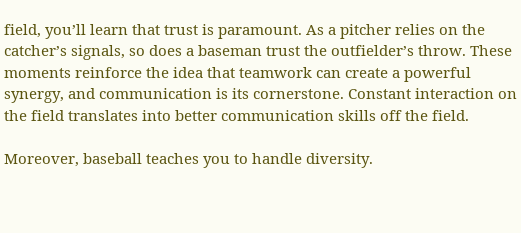field, you’ll learn that trust is paramount. As a pitcher relies on the catcher’s signals, so does a baseman trust the outfielder’s throw. These moments reinforce the idea that teamwork can create a powerful synergy, and communication is its cornerstone. Constant interaction on the field translates into better communication skills off the field.

Moreover, baseball teaches you to handle diversity.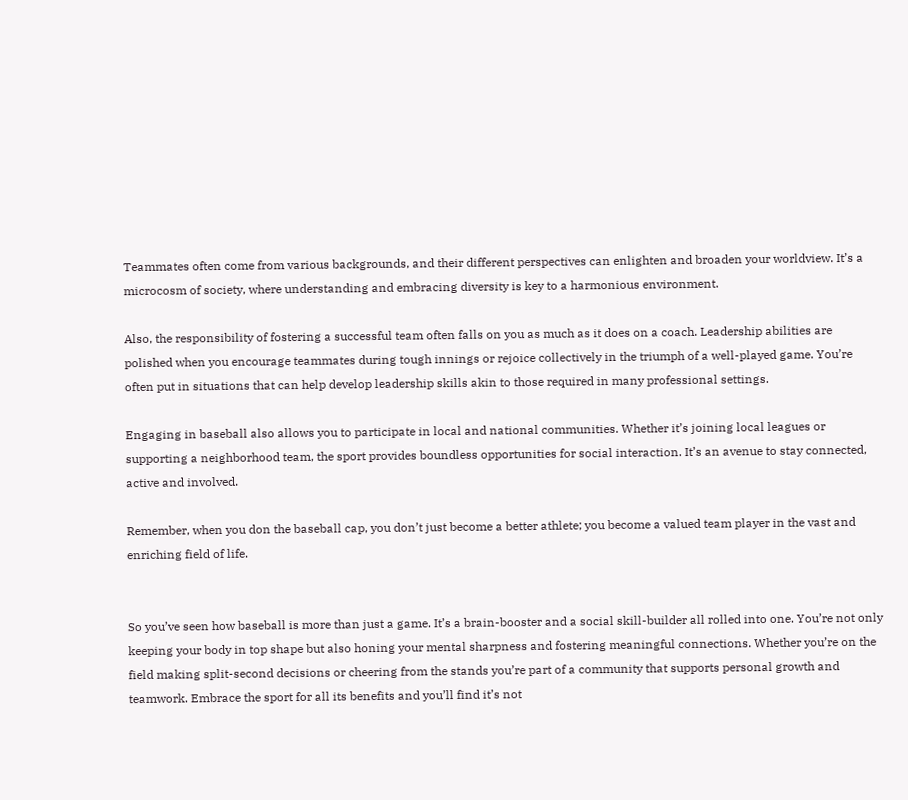Teammates often come from various backgrounds, and their different perspectives can enlighten and broaden your worldview. It’s a microcosm of society, where understanding and embracing diversity is key to a harmonious environment.

Also, the responsibility of fostering a successful team often falls on you as much as it does on a coach. Leadership abilities are polished when you encourage teammates during tough innings or rejoice collectively in the triumph of a well-played game. You’re often put in situations that can help develop leadership skills akin to those required in many professional settings.

Engaging in baseball also allows you to participate in local and national communities. Whether it’s joining local leagues or supporting a neighborhood team, the sport provides boundless opportunities for social interaction. It’s an avenue to stay connected, active and involved.

Remember, when you don the baseball cap, you don’t just become a better athlete; you become a valued team player in the vast and enriching field of life.


So you’ve seen how baseball is more than just a game. It’s a brain-booster and a social skill-builder all rolled into one. You’re not only keeping your body in top shape but also honing your mental sharpness and fostering meaningful connections. Whether you’re on the field making split-second decisions or cheering from the stands you’re part of a community that supports personal growth and teamwork. Embrace the sport for all its benefits and you’ll find it’s not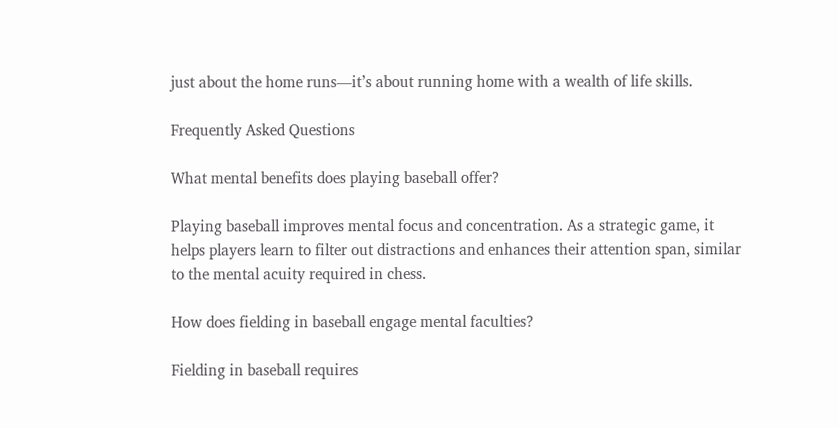just about the home runs—it’s about running home with a wealth of life skills.

Frequently Asked Questions

What mental benefits does playing baseball offer?

Playing baseball improves mental focus and concentration. As a strategic game, it helps players learn to filter out distractions and enhances their attention span, similar to the mental acuity required in chess.

How does fielding in baseball engage mental faculties?

Fielding in baseball requires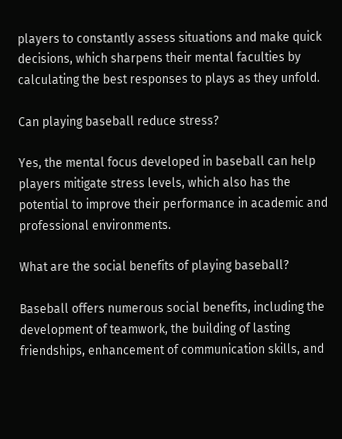players to constantly assess situations and make quick decisions, which sharpens their mental faculties by calculating the best responses to plays as they unfold.

Can playing baseball reduce stress?

Yes, the mental focus developed in baseball can help players mitigate stress levels, which also has the potential to improve their performance in academic and professional environments.

What are the social benefits of playing baseball?

Baseball offers numerous social benefits, including the development of teamwork, the building of lasting friendships, enhancement of communication skills, and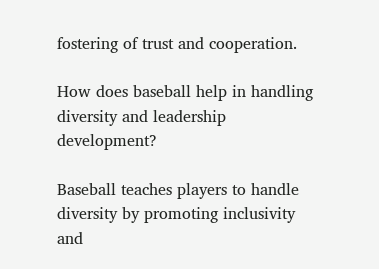fostering of trust and cooperation.

How does baseball help in handling diversity and leadership development?

Baseball teaches players to handle diversity by promoting inclusivity and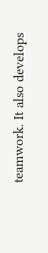teamwork. It also develops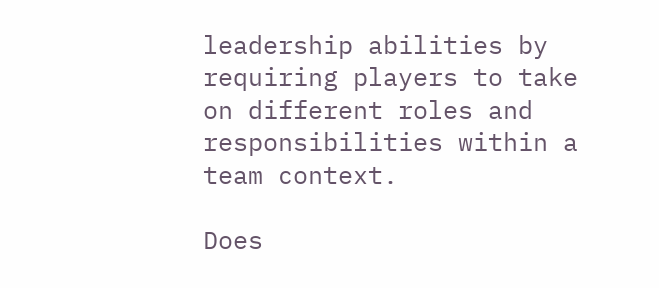leadership abilities by requiring players to take on different roles and responsibilities within a team context.

Does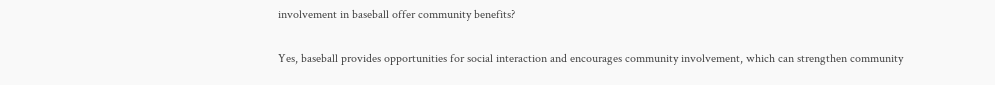involvement in baseball offer community benefits?

Yes, baseball provides opportunities for social interaction and encourages community involvement, which can strengthen community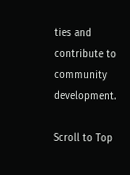ties and contribute to community development.

Scroll to Top